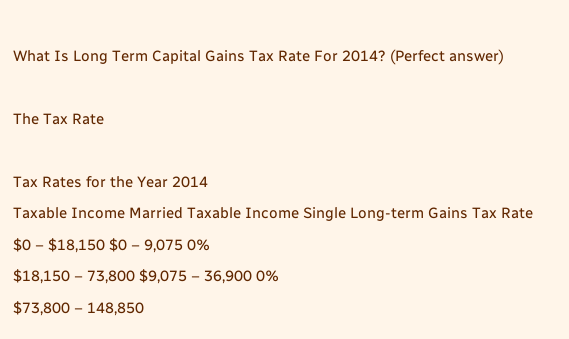What Is Long Term Capital Gains Tax Rate For 2014? (Perfect answer)

The Tax Rate

Tax Rates for the Year 2014
Taxable Income Married Taxable Income Single Long-term Gains Tax Rate
$0 – $18,150 $0 – 9,075 0%
$18,150 – 73,800 $9,075 – 36,900 0%
$73,800 – 148,850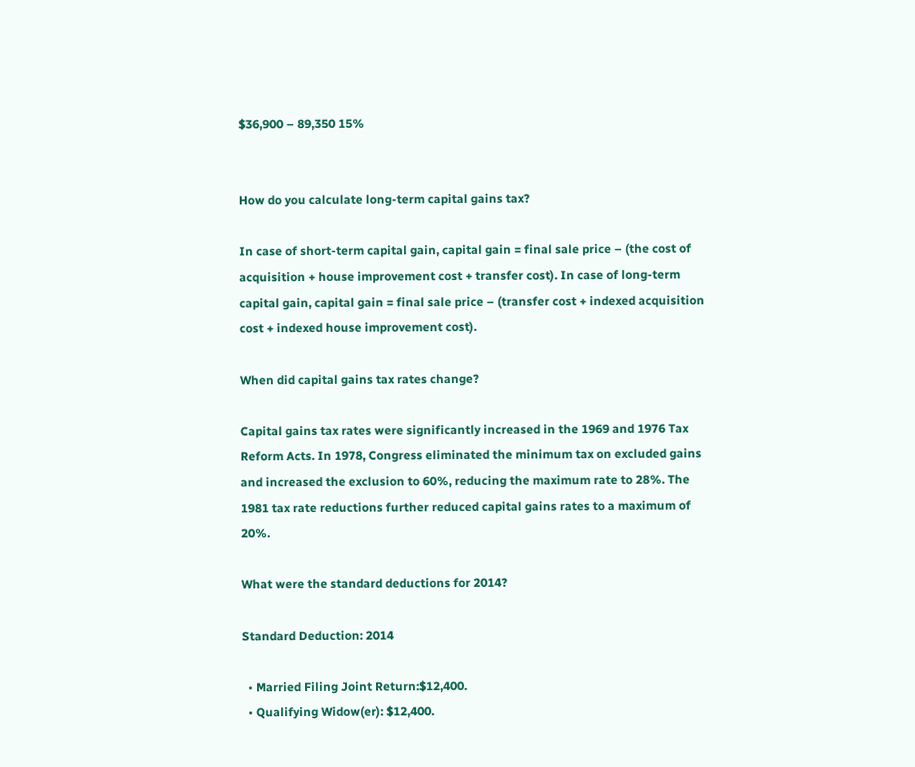$36,900 – 89,350 15%


How do you calculate long-term capital gains tax?

In case of short-term capital gain, capital gain = final sale price – (the cost of acquisition + house improvement cost + transfer cost). In case of long-term capital gain, capital gain = final sale price – (transfer cost + indexed acquisition cost + indexed house improvement cost).

When did capital gains tax rates change?

Capital gains tax rates were significantly increased in the 1969 and 1976 Tax Reform Acts. In 1978, Congress eliminated the minimum tax on excluded gains and increased the exclusion to 60%, reducing the maximum rate to 28%. The 1981 tax rate reductions further reduced capital gains rates to a maximum of 20%.

What were the standard deductions for 2014?

Standard Deduction: 2014

  • Married Filing Joint Return:$12,400.
  • Qualifying Widow(er): $12,400.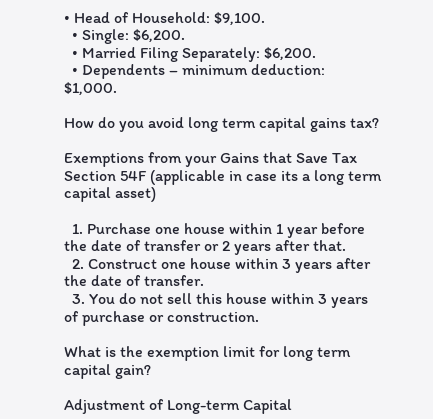• Head of Household: $9,100.
  • Single: $6,200.
  • Married Filing Separately: $6,200.
  • Dependents – minimum deduction: $1,000.

How do you avoid long term capital gains tax?

Exemptions from your Gains that Save Tax Section 54F (applicable in case its a long term capital asset)

  1. Purchase one house within 1 year before the date of transfer or 2 years after that.
  2. Construct one house within 3 years after the date of transfer.
  3. You do not sell this house within 3 years of purchase or construction.

What is the exemption limit for long term capital gain?

Adjustment of Long-term Capital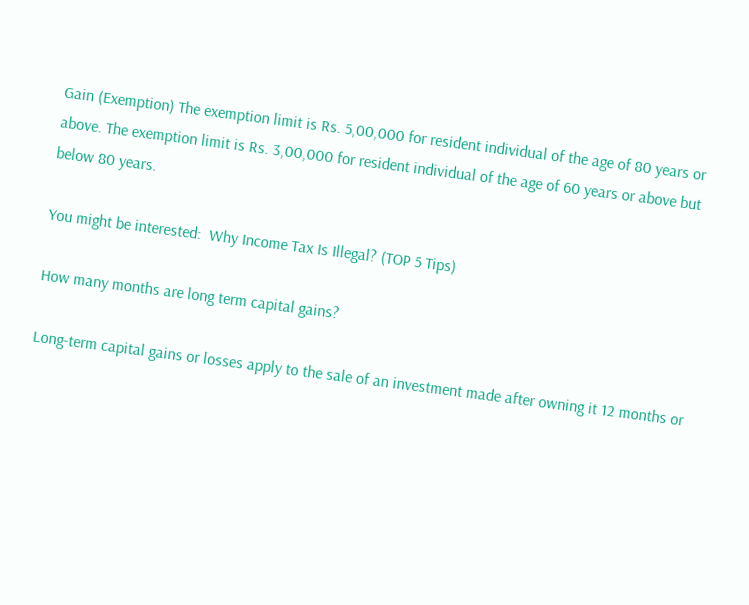Gain (Exemption) The exemption limit is Rs. 5,00,000 for resident individual of the age of 80 years or above. The exemption limit is Rs. 3,00,000 for resident individual of the age of 60 years or above but below 80 years.

You might be interested:  Why Income Tax Is Illegal? (TOP 5 Tips)

How many months are long term capital gains?

Long-term capital gains or losses apply to the sale of an investment made after owning it 12 months or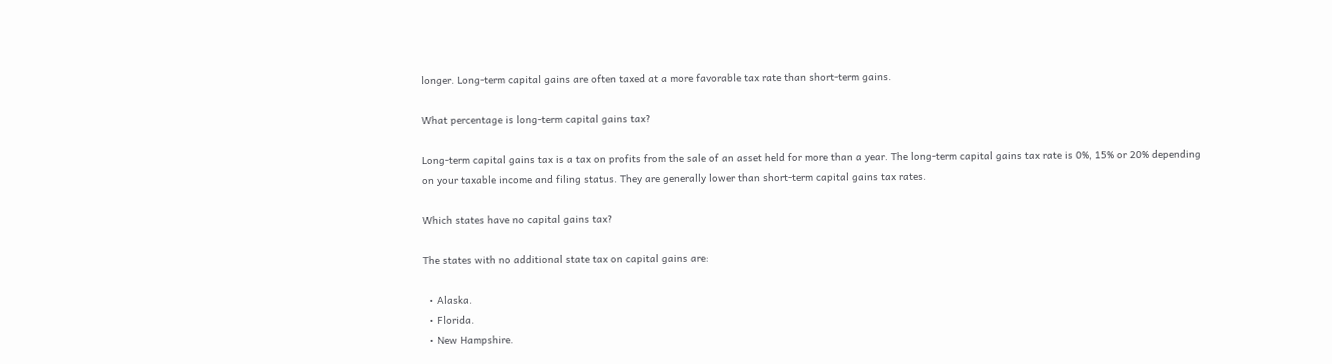longer. Long-term capital gains are often taxed at a more favorable tax rate than short-term gains.

What percentage is long-term capital gains tax?

Long-term capital gains tax is a tax on profits from the sale of an asset held for more than a year. The long-term capital gains tax rate is 0%, 15% or 20% depending on your taxable income and filing status. They are generally lower than short-term capital gains tax rates.

Which states have no capital gains tax?

The states with no additional state tax on capital gains are:

  • Alaska.
  • Florida.
  • New Hampshire.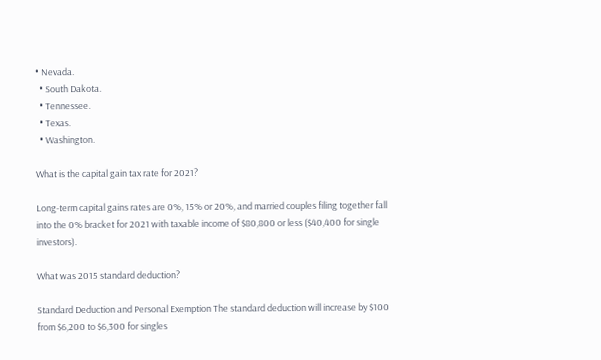• Nevada.
  • South Dakota.
  • Tennessee.
  • Texas.
  • Washington.

What is the capital gain tax rate for 2021?

Long-term capital gains rates are 0%, 15% or 20%, and married couples filing together fall into the 0% bracket for 2021 with taxable income of $80,800 or less ($40,400 for single investors).

What was 2015 standard deduction?

Standard Deduction and Personal Exemption The standard deduction will increase by $100 from $6,200 to $6,300 for singles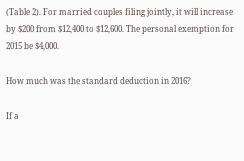(Table 2). For married couples filing jointly, it will increase by $200 from $12,400 to $12,600. The personal exemption for 2015 be $4,000.

How much was the standard deduction in 2016?

If a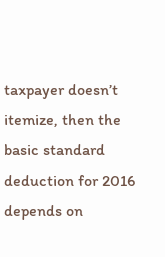taxpayer doesn’t itemize, then the basic standard deduction for 2016 depends on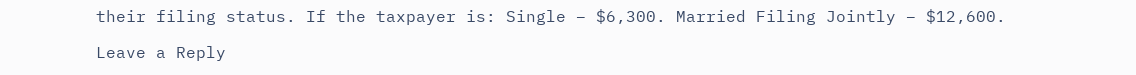their filing status. If the taxpayer is: Single – $6,300. Married Filing Jointly – $12,600.

Leave a Reply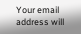Your email address will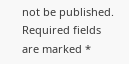not be published. Required fields are marked *